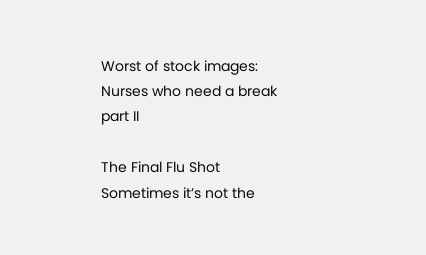Worst of stock images: Nurses who need a break part II

The Final Flu Shot
Sometimes it’s not the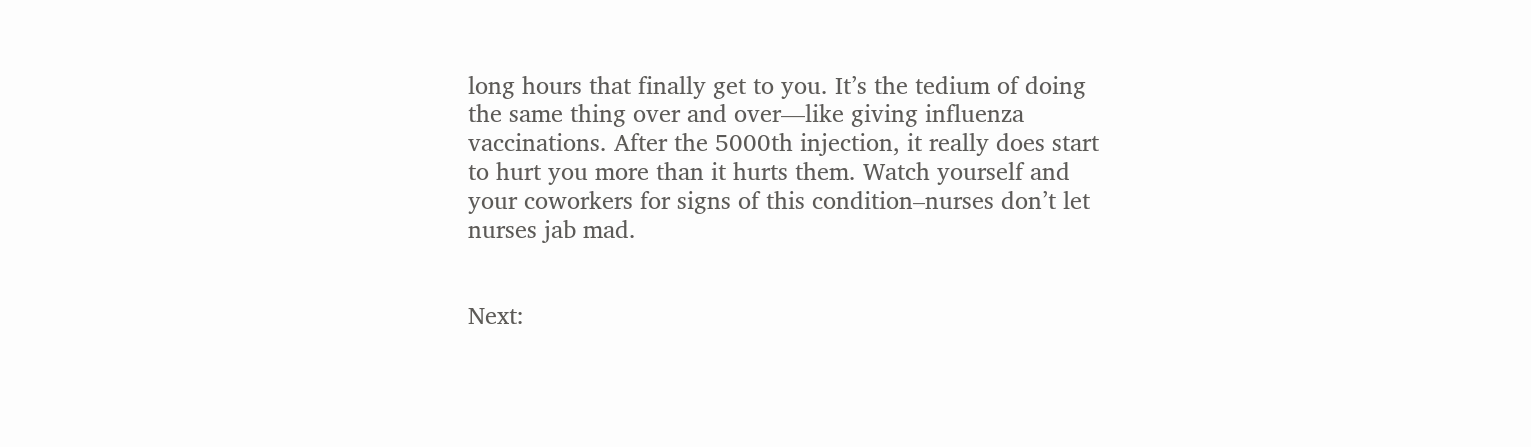long hours that finally get to you. It’s the tedium of doing the same thing over and over—like giving influenza vaccinations. After the 5000th injection, it really does start to hurt you more than it hurts them. Watch yourself and your coworkers for signs of this condition–nurses don’t let nurses jab mad.


Next: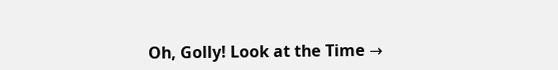Oh, Golly! Look at the Time →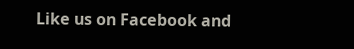Like us on Facebook and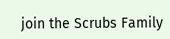join the Scrubs Family